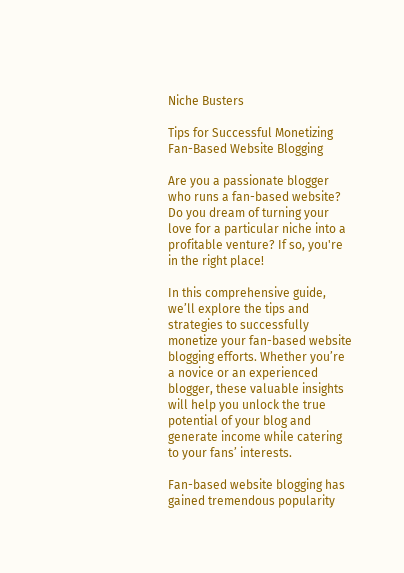Niche Busters

Tips for Successful Monetizing Fan-Based Website Blogging

Are you a passionate blogger who runs a fan-based website? Do you dream of turning your love for a particular niche into a profitable venture? If so, you're in the right place!

In this comprehensive guide, we’ll explore the tips and strategies to successfully monetize your fan-based website blogging efforts. Whether you’re a novice or an experienced blogger, these valuable insights will help you unlock the true potential of your blog and generate income while catering to your fans’ interests.

Fan-based website blogging has gained tremendous popularity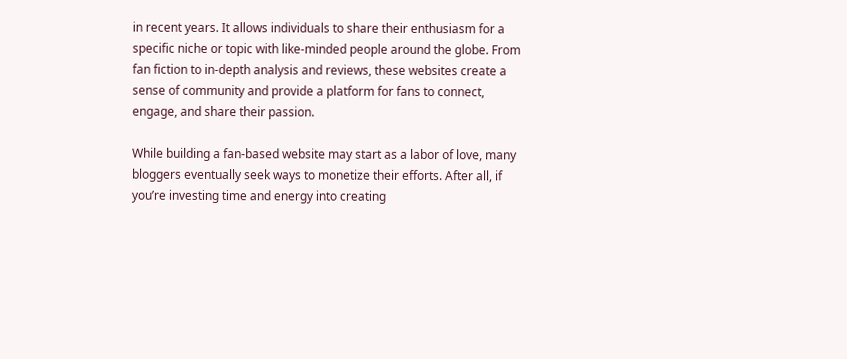in recent years. It allows individuals to share their enthusiasm for a specific niche or topic with like-minded people around the globe. From fan fiction to in-depth analysis and reviews, these websites create a sense of community and provide a platform for fans to connect, engage, and share their passion.

While building a fan-based website may start as a labor of love, many bloggers eventually seek ways to monetize their efforts. After all, if you’re investing time and energy into creating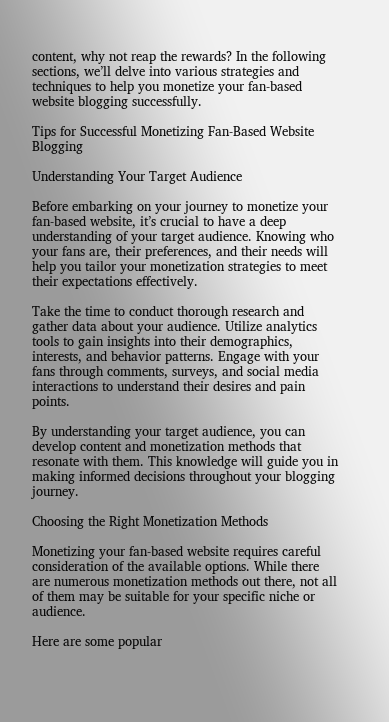content, why not reap the rewards? In the following sections, we’ll delve into various strategies and techniques to help you monetize your fan-based website blogging successfully.

Tips for Successful Monetizing Fan-Based Website Blogging

Understanding Your Target Audience

Before embarking on your journey to monetize your fan-based website, it’s crucial to have a deep understanding of your target audience. Knowing who your fans are, their preferences, and their needs will help you tailor your monetization strategies to meet their expectations effectively.

Take the time to conduct thorough research and gather data about your audience. Utilize analytics tools to gain insights into their demographics, interests, and behavior patterns. Engage with your fans through comments, surveys, and social media interactions to understand their desires and pain points.

By understanding your target audience, you can develop content and monetization methods that resonate with them. This knowledge will guide you in making informed decisions throughout your blogging journey.

Choosing the Right Monetization Methods

Monetizing your fan-based website requires careful consideration of the available options. While there are numerous monetization methods out there, not all of them may be suitable for your specific niche or audience.

Here are some popular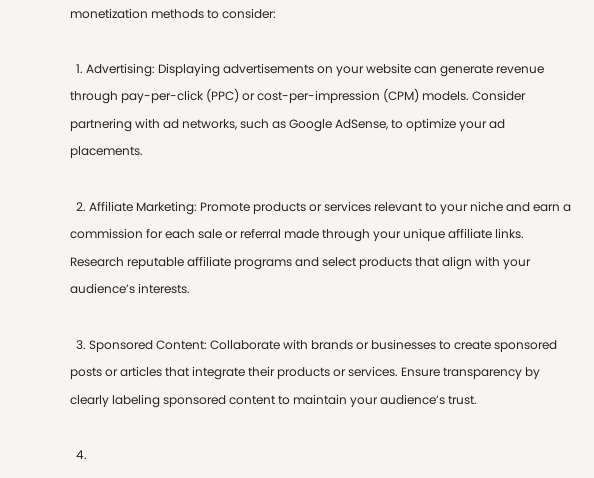monetization methods to consider:

  1. Advertising: Displaying advertisements on your website can generate revenue through pay-per-click (PPC) or cost-per-impression (CPM) models. Consider partnering with ad networks, such as Google AdSense, to optimize your ad placements.

  2. Affiliate Marketing: Promote products or services relevant to your niche and earn a commission for each sale or referral made through your unique affiliate links. Research reputable affiliate programs and select products that align with your audience’s interests.

  3. Sponsored Content: Collaborate with brands or businesses to create sponsored posts or articles that integrate their products or services. Ensure transparency by clearly labeling sponsored content to maintain your audience’s trust.

  4.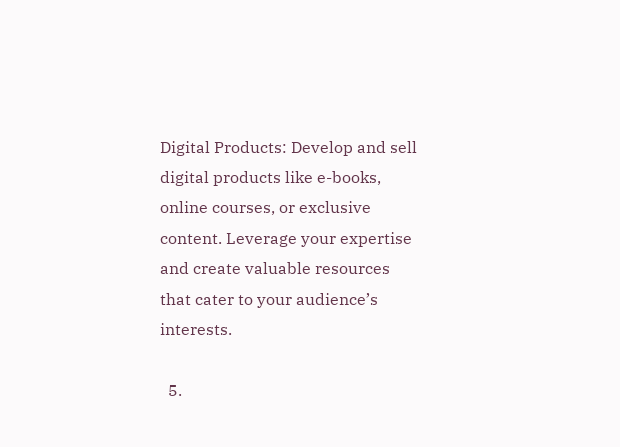Digital Products: Develop and sell digital products like e-books, online courses, or exclusive content. Leverage your expertise and create valuable resources that cater to your audience’s interests.

  5.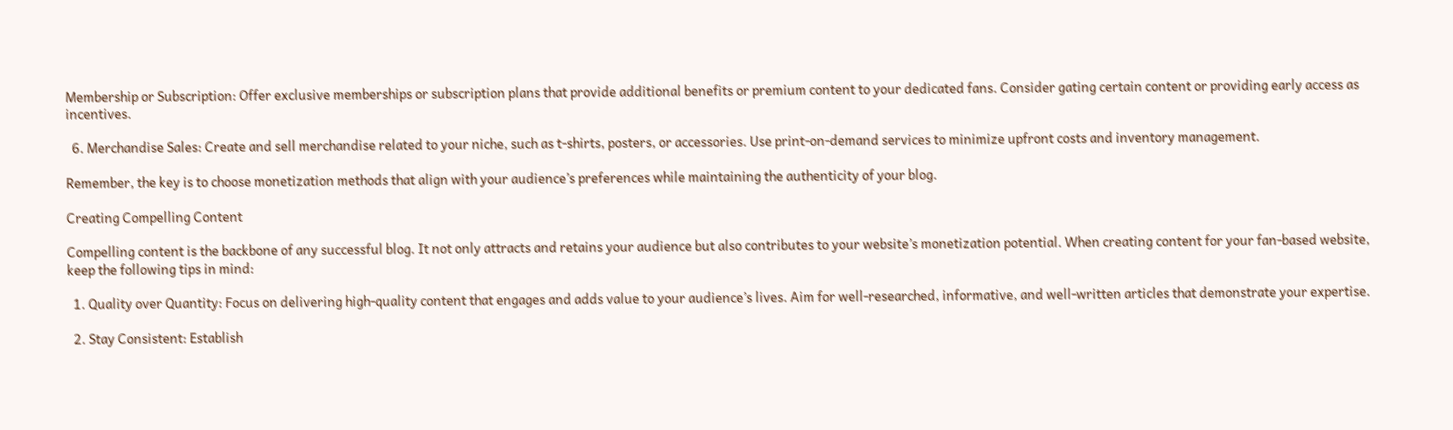Membership or Subscription: Offer exclusive memberships or subscription plans that provide additional benefits or premium content to your dedicated fans. Consider gating certain content or providing early access as incentives.

  6. Merchandise Sales: Create and sell merchandise related to your niche, such as t-shirts, posters, or accessories. Use print-on-demand services to minimize upfront costs and inventory management.

Remember, the key is to choose monetization methods that align with your audience’s preferences while maintaining the authenticity of your blog.

Creating Compelling Content

Compelling content is the backbone of any successful blog. It not only attracts and retains your audience but also contributes to your website’s monetization potential. When creating content for your fan-based website, keep the following tips in mind:

  1. Quality over Quantity: Focus on delivering high-quality content that engages and adds value to your audience’s lives. Aim for well-researched, informative, and well-written articles that demonstrate your expertise.

  2. Stay Consistent: Establish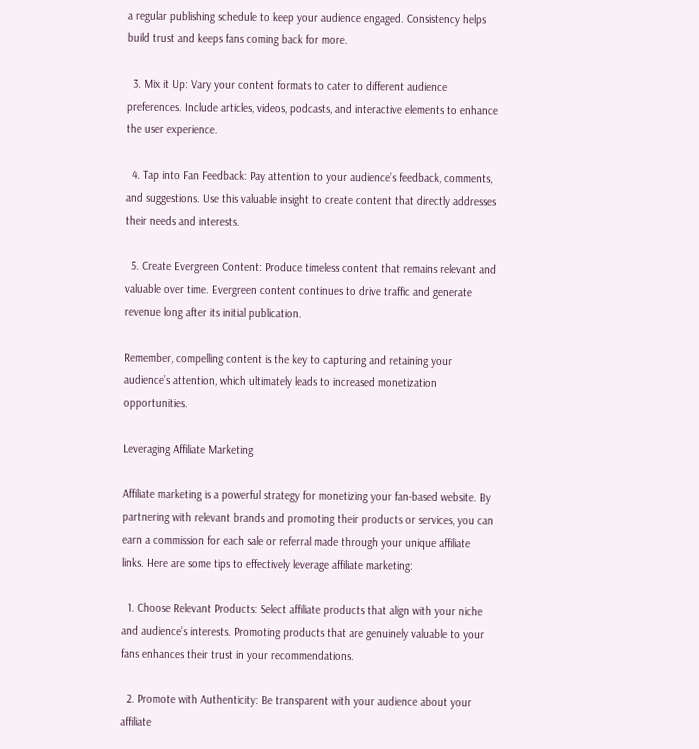a regular publishing schedule to keep your audience engaged. Consistency helps build trust and keeps fans coming back for more.

  3. Mix it Up: Vary your content formats to cater to different audience preferences. Include articles, videos, podcasts, and interactive elements to enhance the user experience.

  4. Tap into Fan Feedback: Pay attention to your audience’s feedback, comments, and suggestions. Use this valuable insight to create content that directly addresses their needs and interests.

  5. Create Evergreen Content: Produce timeless content that remains relevant and valuable over time. Evergreen content continues to drive traffic and generate revenue long after its initial publication.

Remember, compelling content is the key to capturing and retaining your audience’s attention, which ultimately leads to increased monetization opportunities.

Leveraging Affiliate Marketing

Affiliate marketing is a powerful strategy for monetizing your fan-based website. By partnering with relevant brands and promoting their products or services, you can earn a commission for each sale or referral made through your unique affiliate links. Here are some tips to effectively leverage affiliate marketing:

  1. Choose Relevant Products: Select affiliate products that align with your niche and audience’s interests. Promoting products that are genuinely valuable to your fans enhances their trust in your recommendations.

  2. Promote with Authenticity: Be transparent with your audience about your affiliate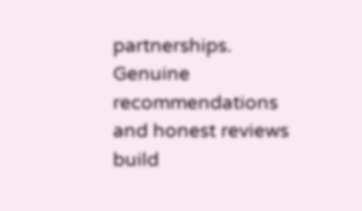partnerships. Genuine recommendations and honest reviews build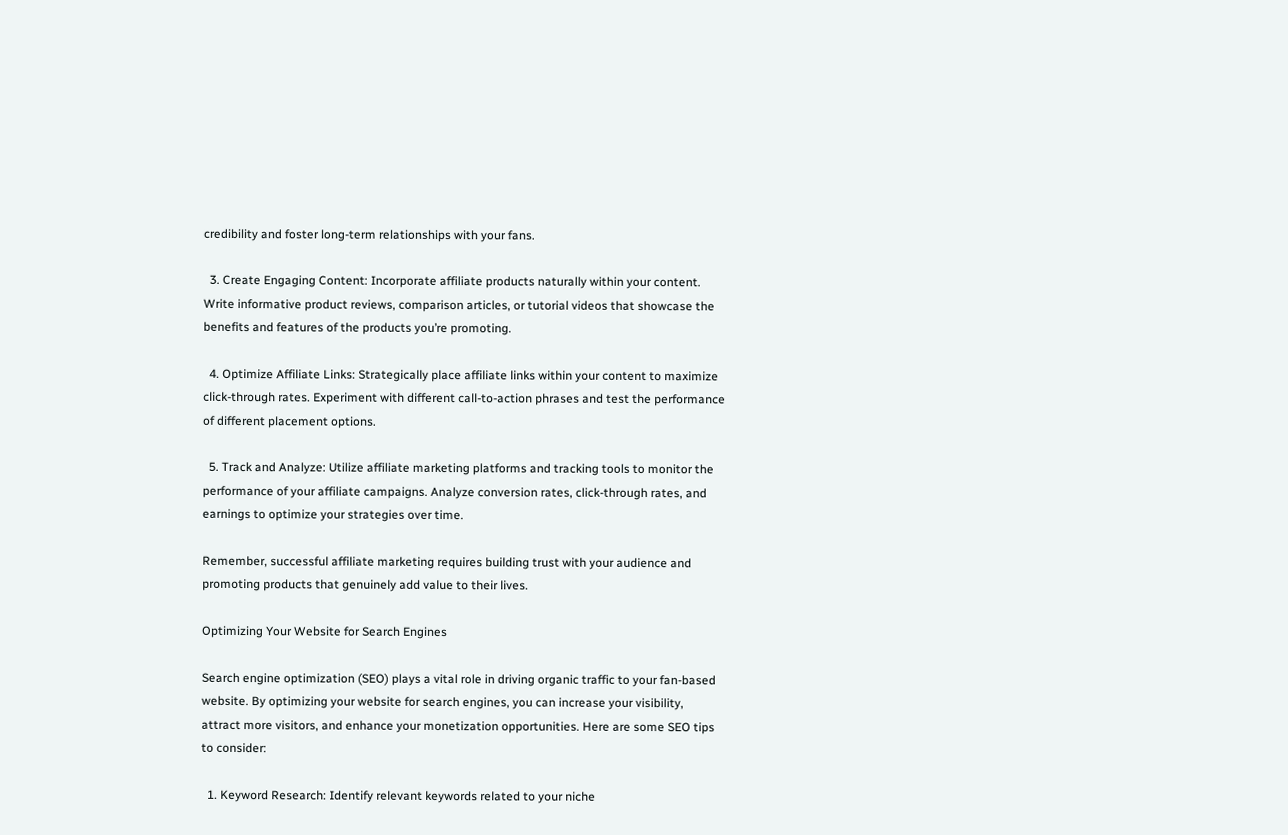credibility and foster long-term relationships with your fans.

  3. Create Engaging Content: Incorporate affiliate products naturally within your content. Write informative product reviews, comparison articles, or tutorial videos that showcase the benefits and features of the products you’re promoting.

  4. Optimize Affiliate Links: Strategically place affiliate links within your content to maximize click-through rates. Experiment with different call-to-action phrases and test the performance of different placement options.

  5. Track and Analyze: Utilize affiliate marketing platforms and tracking tools to monitor the performance of your affiliate campaigns. Analyze conversion rates, click-through rates, and earnings to optimize your strategies over time.

Remember, successful affiliate marketing requires building trust with your audience and promoting products that genuinely add value to their lives.

Optimizing Your Website for Search Engines

Search engine optimization (SEO) plays a vital role in driving organic traffic to your fan-based website. By optimizing your website for search engines, you can increase your visibility, attract more visitors, and enhance your monetization opportunities. Here are some SEO tips to consider:

  1. Keyword Research: Identify relevant keywords related to your niche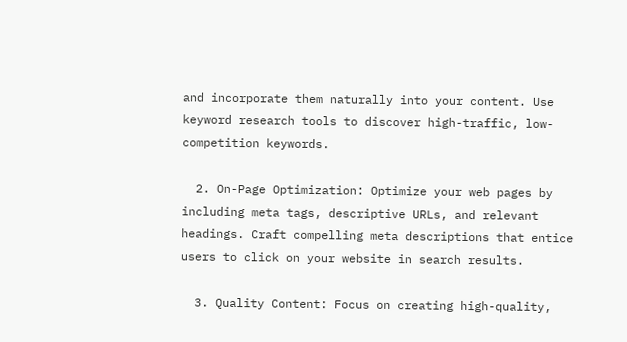and incorporate them naturally into your content. Use keyword research tools to discover high-traffic, low-competition keywords.

  2. On-Page Optimization: Optimize your web pages by including meta tags, descriptive URLs, and relevant headings. Craft compelling meta descriptions that entice users to click on your website in search results.

  3. Quality Content: Focus on creating high-quality,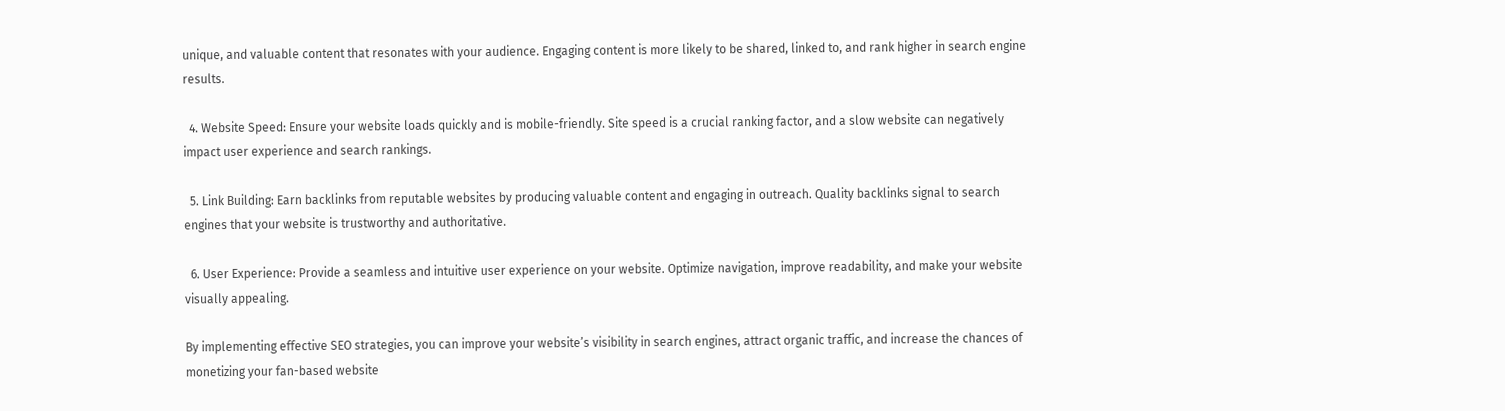unique, and valuable content that resonates with your audience. Engaging content is more likely to be shared, linked to, and rank higher in search engine results.

  4. Website Speed: Ensure your website loads quickly and is mobile-friendly. Site speed is a crucial ranking factor, and a slow website can negatively impact user experience and search rankings.

  5. Link Building: Earn backlinks from reputable websites by producing valuable content and engaging in outreach. Quality backlinks signal to search engines that your website is trustworthy and authoritative.

  6. User Experience: Provide a seamless and intuitive user experience on your website. Optimize navigation, improve readability, and make your website visually appealing.

By implementing effective SEO strategies, you can improve your website’s visibility in search engines, attract organic traffic, and increase the chances of monetizing your fan-based website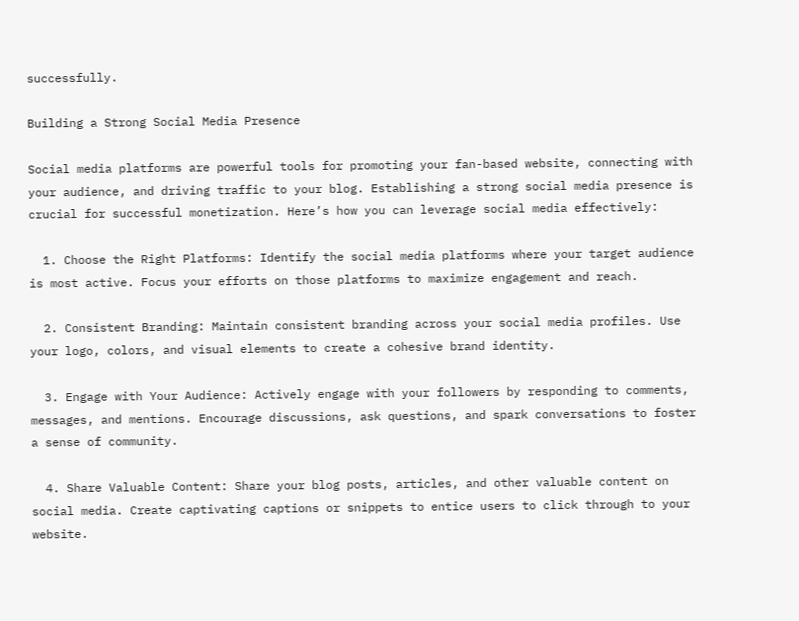successfully.

Building a Strong Social Media Presence

Social media platforms are powerful tools for promoting your fan-based website, connecting with your audience, and driving traffic to your blog. Establishing a strong social media presence is crucial for successful monetization. Here’s how you can leverage social media effectively:

  1. Choose the Right Platforms: Identify the social media platforms where your target audience is most active. Focus your efforts on those platforms to maximize engagement and reach.

  2. Consistent Branding: Maintain consistent branding across your social media profiles. Use your logo, colors, and visual elements to create a cohesive brand identity.

  3. Engage with Your Audience: Actively engage with your followers by responding to comments, messages, and mentions. Encourage discussions, ask questions, and spark conversations to foster a sense of community.

  4. Share Valuable Content: Share your blog posts, articles, and other valuable content on social media. Create captivating captions or snippets to entice users to click through to your website.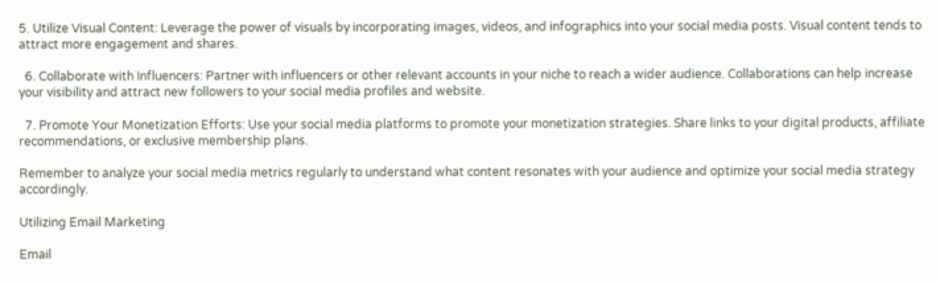5. Utilize Visual Content: Leverage the power of visuals by incorporating images, videos, and infographics into your social media posts. Visual content tends to attract more engagement and shares.

  6. Collaborate with Influencers: Partner with influencers or other relevant accounts in your niche to reach a wider audience. Collaborations can help increase your visibility and attract new followers to your social media profiles and website.

  7. Promote Your Monetization Efforts: Use your social media platforms to promote your monetization strategies. Share links to your digital products, affiliate recommendations, or exclusive membership plans.

Remember to analyze your social media metrics regularly to understand what content resonates with your audience and optimize your social media strategy accordingly.

Utilizing Email Marketing

Email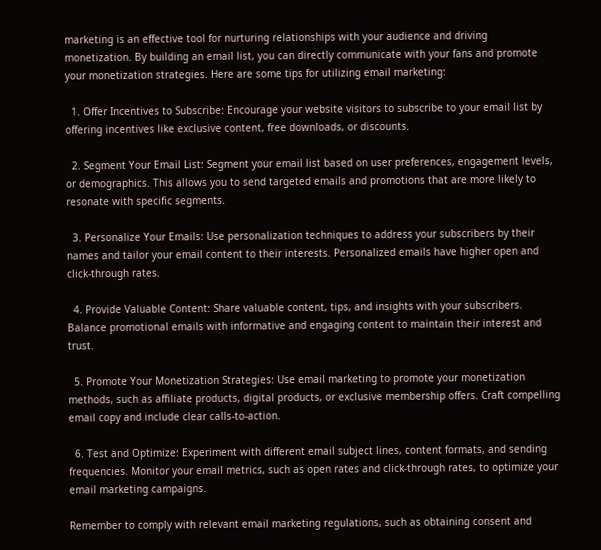marketing is an effective tool for nurturing relationships with your audience and driving monetization. By building an email list, you can directly communicate with your fans and promote your monetization strategies. Here are some tips for utilizing email marketing:

  1. Offer Incentives to Subscribe: Encourage your website visitors to subscribe to your email list by offering incentives like exclusive content, free downloads, or discounts.

  2. Segment Your Email List: Segment your email list based on user preferences, engagement levels, or demographics. This allows you to send targeted emails and promotions that are more likely to resonate with specific segments.

  3. Personalize Your Emails: Use personalization techniques to address your subscribers by their names and tailor your email content to their interests. Personalized emails have higher open and click-through rates.

  4. Provide Valuable Content: Share valuable content, tips, and insights with your subscribers. Balance promotional emails with informative and engaging content to maintain their interest and trust.

  5. Promote Your Monetization Strategies: Use email marketing to promote your monetization methods, such as affiliate products, digital products, or exclusive membership offers. Craft compelling email copy and include clear calls-to-action.

  6. Test and Optimize: Experiment with different email subject lines, content formats, and sending frequencies. Monitor your email metrics, such as open rates and click-through rates, to optimize your email marketing campaigns.

Remember to comply with relevant email marketing regulations, such as obtaining consent and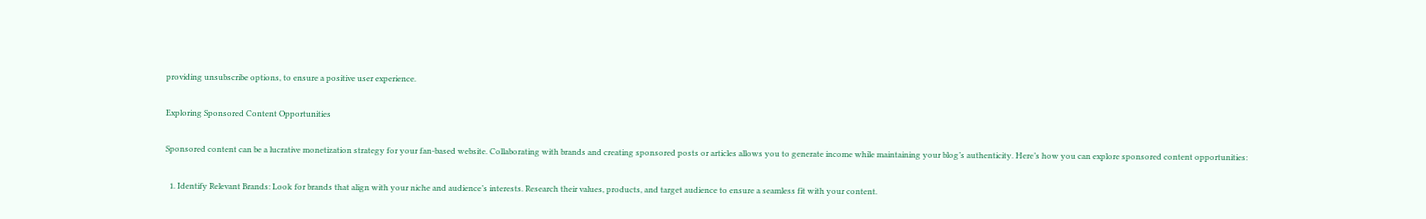providing unsubscribe options, to ensure a positive user experience.

Exploring Sponsored Content Opportunities

Sponsored content can be a lucrative monetization strategy for your fan-based website. Collaborating with brands and creating sponsored posts or articles allows you to generate income while maintaining your blog’s authenticity. Here’s how you can explore sponsored content opportunities:

  1. Identify Relevant Brands: Look for brands that align with your niche and audience’s interests. Research their values, products, and target audience to ensure a seamless fit with your content.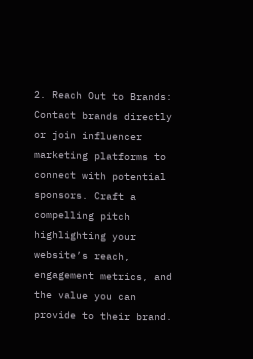2. Reach Out to Brands: Contact brands directly or join influencer marketing platforms to connect with potential sponsors. Craft a compelling pitch highlighting your website’s reach, engagement metrics, and the value you can provide to their brand.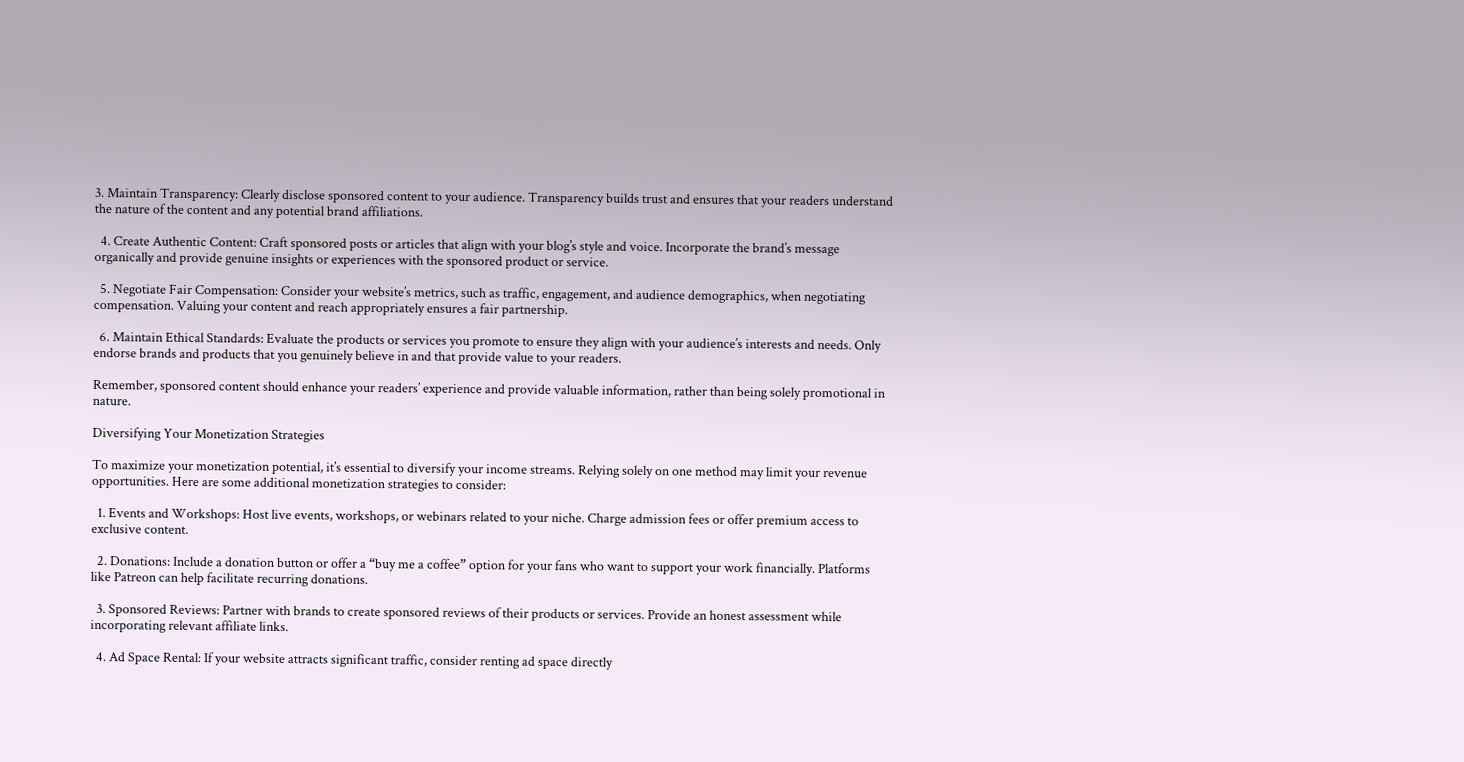3. Maintain Transparency: Clearly disclose sponsored content to your audience. Transparency builds trust and ensures that your readers understand the nature of the content and any potential brand affiliations.

  4. Create Authentic Content: Craft sponsored posts or articles that align with your blog’s style and voice. Incorporate the brand’s message organically and provide genuine insights or experiences with the sponsored product or service.

  5. Negotiate Fair Compensation: Consider your website’s metrics, such as traffic, engagement, and audience demographics, when negotiating compensation. Valuing your content and reach appropriately ensures a fair partnership.

  6. Maintain Ethical Standards: Evaluate the products or services you promote to ensure they align with your audience’s interests and needs. Only endorse brands and products that you genuinely believe in and that provide value to your readers.

Remember, sponsored content should enhance your readers’ experience and provide valuable information, rather than being solely promotional in nature.

Diversifying Your Monetization Strategies

To maximize your monetization potential, it’s essential to diversify your income streams. Relying solely on one method may limit your revenue opportunities. Here are some additional monetization strategies to consider:

  1. Events and Workshops: Host live events, workshops, or webinars related to your niche. Charge admission fees or offer premium access to exclusive content.

  2. Donations: Include a donation button or offer a “buy me a coffee” option for your fans who want to support your work financially. Platforms like Patreon can help facilitate recurring donations.

  3. Sponsored Reviews: Partner with brands to create sponsored reviews of their products or services. Provide an honest assessment while incorporating relevant affiliate links.

  4. Ad Space Rental: If your website attracts significant traffic, consider renting ad space directly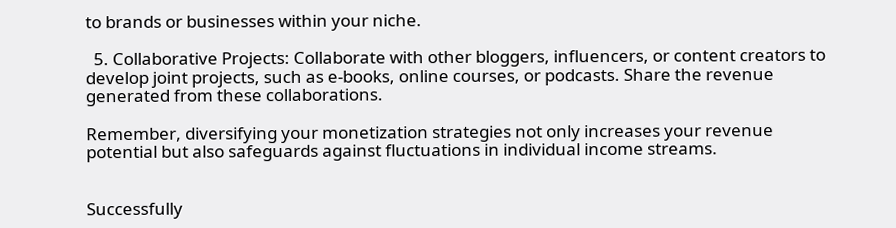to brands or businesses within your niche.

  5. Collaborative Projects: Collaborate with other bloggers, influencers, or content creators to develop joint projects, such as e-books, online courses, or podcasts. Share the revenue generated from these collaborations.

Remember, diversifying your monetization strategies not only increases your revenue potential but also safeguards against fluctuations in individual income streams.


Successfully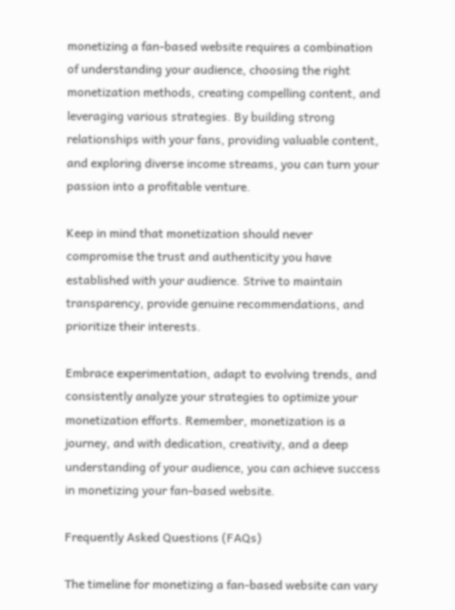monetizing a fan-based website requires a combination of understanding your audience, choosing the right monetization methods, creating compelling content, and leveraging various strategies. By building strong relationships with your fans, providing valuable content, and exploring diverse income streams, you can turn your passion into a profitable venture.

Keep in mind that monetization should never compromise the trust and authenticity you have established with your audience. Strive to maintain transparency, provide genuine recommendations, and prioritize their interests.

Embrace experimentation, adapt to evolving trends, and consistently analyze your strategies to optimize your monetization efforts. Remember, monetization is a journey, and with dedication, creativity, and a deep understanding of your audience, you can achieve success in monetizing your fan-based website.

Frequently Asked Questions (FAQs)

The timeline for monetizing a fan-based website can vary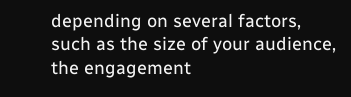depending on several factors, such as the size of your audience, the engagement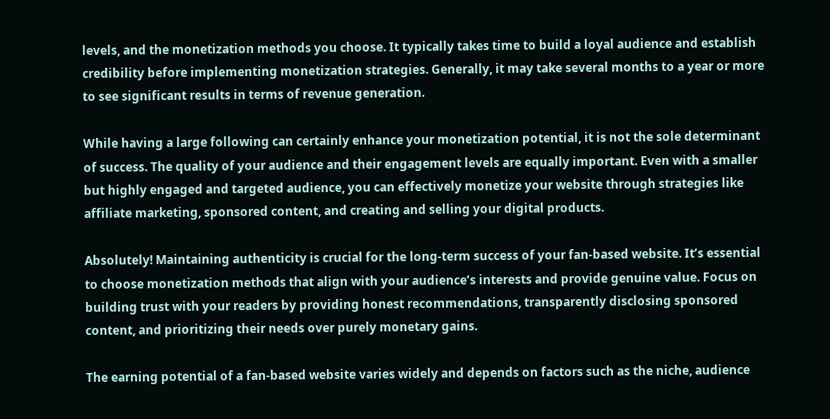levels, and the monetization methods you choose. It typically takes time to build a loyal audience and establish credibility before implementing monetization strategies. Generally, it may take several months to a year or more to see significant results in terms of revenue generation.

While having a large following can certainly enhance your monetization potential, it is not the sole determinant of success. The quality of your audience and their engagement levels are equally important. Even with a smaller but highly engaged and targeted audience, you can effectively monetize your website through strategies like affiliate marketing, sponsored content, and creating and selling your digital products.

Absolutely! Maintaining authenticity is crucial for the long-term success of your fan-based website. It’s essential to choose monetization methods that align with your audience’s interests and provide genuine value. Focus on building trust with your readers by providing honest recommendations, transparently disclosing sponsored content, and prioritizing their needs over purely monetary gains.

The earning potential of a fan-based website varies widely and depends on factors such as the niche, audience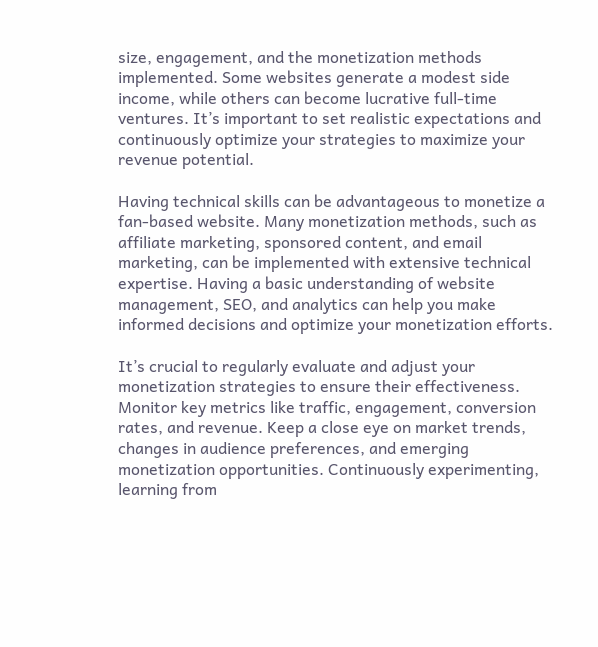size, engagement, and the monetization methods implemented. Some websites generate a modest side income, while others can become lucrative full-time ventures. It’s important to set realistic expectations and continuously optimize your strategies to maximize your revenue potential.

Having technical skills can be advantageous to monetize a fan-based website. Many monetization methods, such as affiliate marketing, sponsored content, and email marketing, can be implemented with extensive technical expertise. Having a basic understanding of website management, SEO, and analytics can help you make informed decisions and optimize your monetization efforts.

It’s crucial to regularly evaluate and adjust your monetization strategies to ensure their effectiveness. Monitor key metrics like traffic, engagement, conversion rates, and revenue. Keep a close eye on market trends, changes in audience preferences, and emerging monetization opportunities. Continuously experimenting, learning from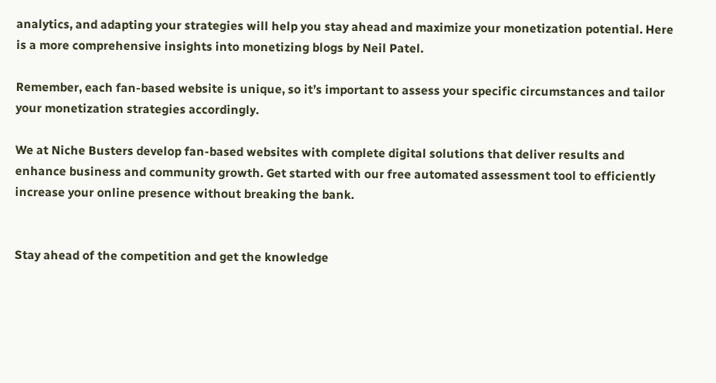analytics, and adapting your strategies will help you stay ahead and maximize your monetization potential. Here is a more comprehensive insights into monetizing blogs by Neil Patel.

Remember, each fan-based website is unique, so it’s important to assess your specific circumstances and tailor your monetization strategies accordingly.

We at Niche Busters develop fan-based websites with complete digital solutions that deliver results and enhance business and community growth. Get started with our free automated assessment tool to efficiently increase your online presence without breaking the bank.


Stay ahead of the competition and get the knowledge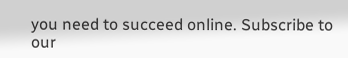you need to succeed online. Subscribe to our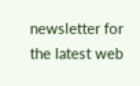newsletter for the latest web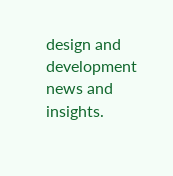design and development news and insights.